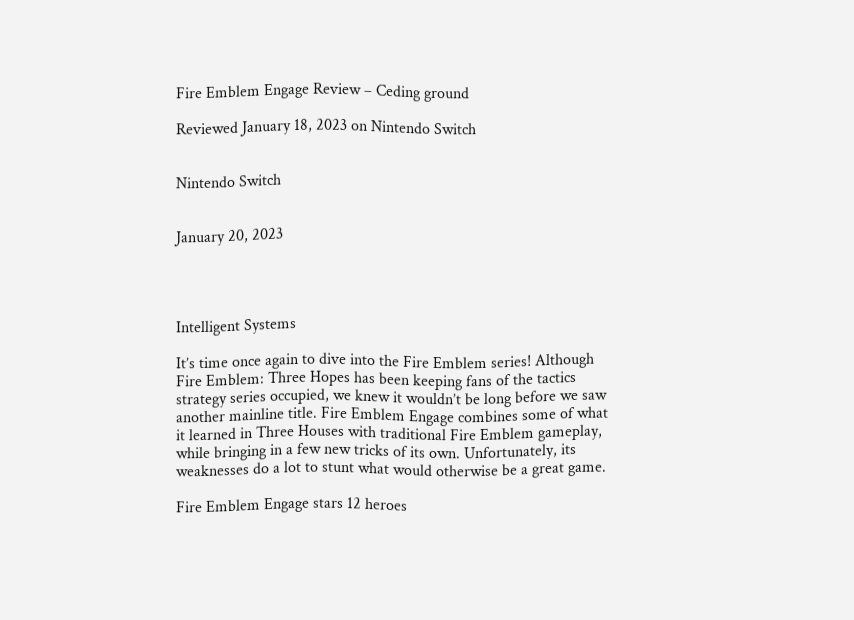Fire Emblem Engage Review – Ceding ground

Reviewed January 18, 2023 on Nintendo Switch


Nintendo Switch


January 20, 2023




Intelligent Systems

It’s time once again to dive into the Fire Emblem series! Although Fire Emblem: Three Hopes has been keeping fans of the tactics strategy series occupied, we knew it wouldn’t be long before we saw another mainline title. Fire Emblem Engage combines some of what it learned in Three Houses with traditional Fire Emblem gameplay, while bringing in a few new tricks of its own. Unfortunately, its weaknesses do a lot to stunt what would otherwise be a great game.

Fire Emblem Engage stars 12 heroes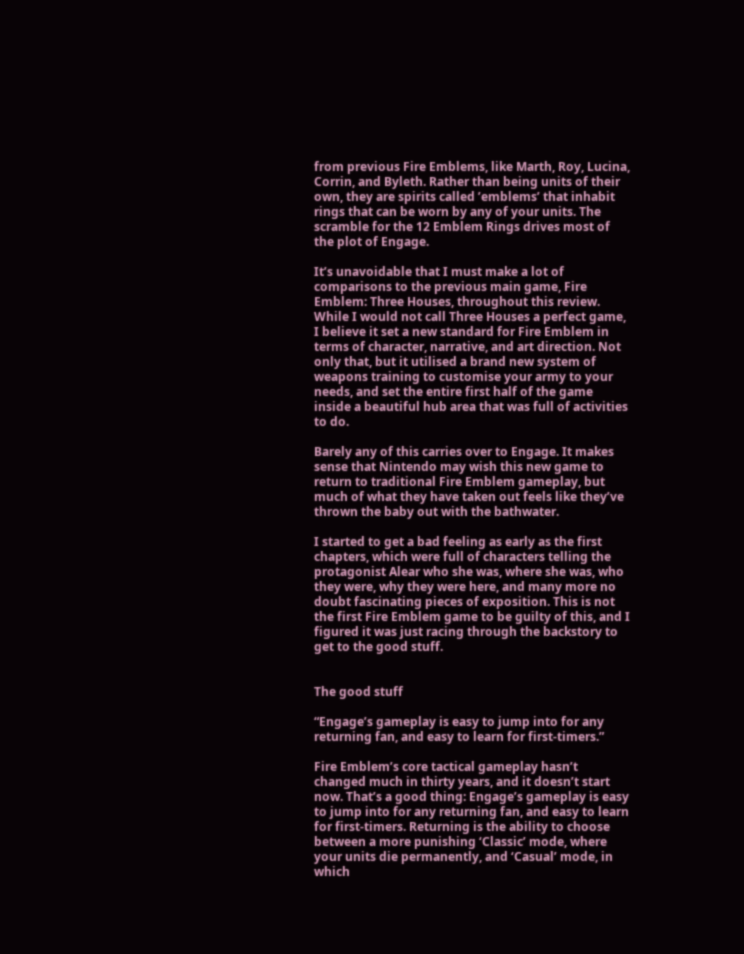from previous Fire Emblems, like Marth, Roy, Lucina, Corrin, and Byleth. Rather than being units of their own, they are spirits called ’emblems’ that inhabit rings that can be worn by any of your units. The scramble for the 12 Emblem Rings drives most of the plot of Engage.

It’s unavoidable that I must make a lot of comparisons to the previous main game, Fire Emblem: Three Houses, throughout this review. While I would not call Three Houses a perfect game, I believe it set a new standard for Fire Emblem in terms of character, narrative, and art direction. Not only that, but it utilised a brand new system of weapons training to customise your army to your needs, and set the entire first half of the game inside a beautiful hub area that was full of activities to do.

Barely any of this carries over to Engage. It makes sense that Nintendo may wish this new game to return to traditional Fire Emblem gameplay, but much of what they have taken out feels like they’ve thrown the baby out with the bathwater.

I started to get a bad feeling as early as the first chapters, which were full of characters telling the protagonist Alear who she was, where she was, who they were, why they were here, and many more no doubt fascinating pieces of exposition. This is not the first Fire Emblem game to be guilty of this, and I figured it was just racing through the backstory to get to the good stuff.


The good stuff

“Engage’s gameplay is easy to jump into for any returning fan, and easy to learn for first-timers.”

Fire Emblem’s core tactical gameplay hasn’t changed much in thirty years, and it doesn’t start now. That’s a good thing: Engage’s gameplay is easy to jump into for any returning fan, and easy to learn for first-timers. Returning is the ability to choose between a more punishing ‘Classic’ mode, where your units die permanently, and ‘Casual’ mode, in which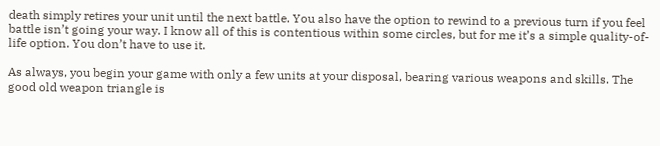death simply retires your unit until the next battle. You also have the option to rewind to a previous turn if you feel battle isn’t going your way. I know all of this is contentious within some circles, but for me it’s a simple quality-of-life option. You don’t have to use it.

As always, you begin your game with only a few units at your disposal, bearing various weapons and skills. The good old weapon triangle is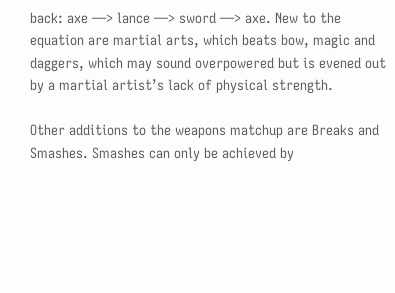back: axe —> lance —> sword —> axe. New to the equation are martial arts, which beats bow, magic and daggers, which may sound overpowered but is evened out by a martial artist’s lack of physical strength.

Other additions to the weapons matchup are Breaks and Smashes. Smashes can only be achieved by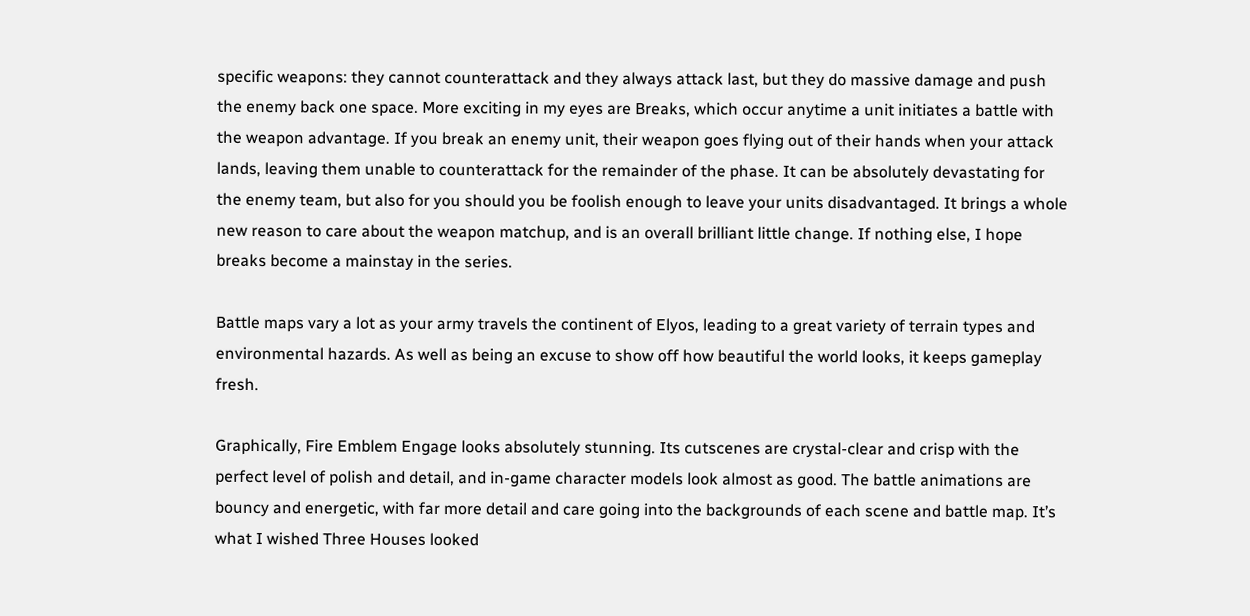specific weapons: they cannot counterattack and they always attack last, but they do massive damage and push the enemy back one space. More exciting in my eyes are Breaks, which occur anytime a unit initiates a battle with the weapon advantage. If you break an enemy unit, their weapon goes flying out of their hands when your attack lands, leaving them unable to counterattack for the remainder of the phase. It can be absolutely devastating for the enemy team, but also for you should you be foolish enough to leave your units disadvantaged. It brings a whole new reason to care about the weapon matchup, and is an overall brilliant little change. If nothing else, I hope breaks become a mainstay in the series.

Battle maps vary a lot as your army travels the continent of Elyos, leading to a great variety of terrain types and environmental hazards. As well as being an excuse to show off how beautiful the world looks, it keeps gameplay fresh.

Graphically, Fire Emblem Engage looks absolutely stunning. Its cutscenes are crystal-clear and crisp with the perfect level of polish and detail, and in-game character models look almost as good. The battle animations are bouncy and energetic, with far more detail and care going into the backgrounds of each scene and battle map. It’s what I wished Three Houses looked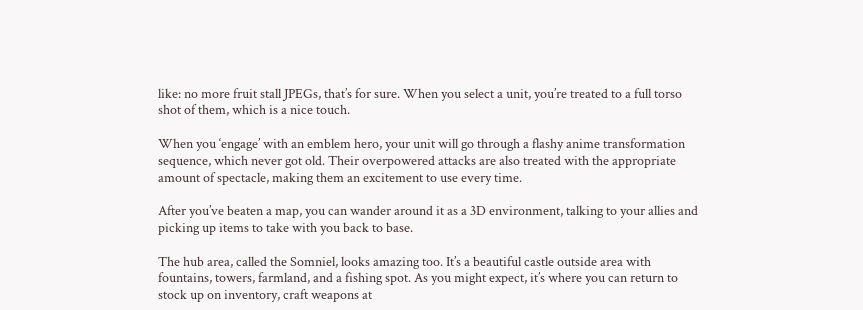like: no more fruit stall JPEGs, that’s for sure. When you select a unit, you’re treated to a full torso shot of them, which is a nice touch.

When you ‘engage’ with an emblem hero, your unit will go through a flashy anime transformation sequence, which never got old. Their overpowered attacks are also treated with the appropriate amount of spectacle, making them an excitement to use every time.

After you’ve beaten a map, you can wander around it as a 3D environment, talking to your allies and picking up items to take with you back to base.

The hub area, called the Somniel, looks amazing too. It’s a beautiful castle outside area with fountains, towers, farmland, and a fishing spot. As you might expect, it’s where you can return to stock up on inventory, craft weapons at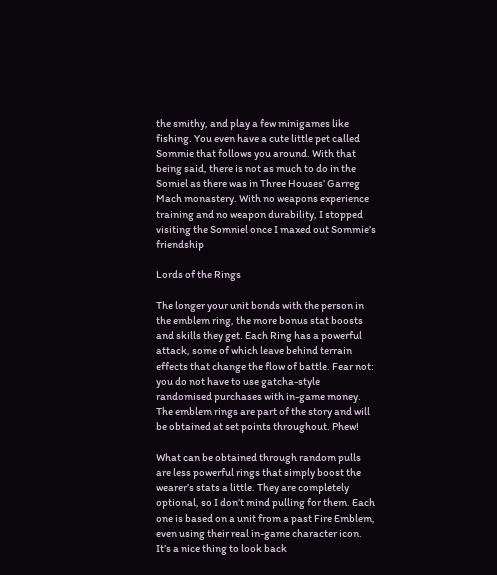the smithy, and play a few minigames like fishing. You even have a cute little pet called Sommie that follows you around. With that being said, there is not as much to do in the Somiel as there was in Three Houses’ Garreg Mach monastery. With no weapons experience training and no weapon durability, I stopped visiting the Somniel once I maxed out Sommie’s friendship

Lords of the Rings

The longer your unit bonds with the person in the emblem ring, the more bonus stat boosts and skills they get. Each Ring has a powerful attack, some of which leave behind terrain effects that change the flow of battle. Fear not: you do not have to use gatcha-style randomised purchases with in-game money. The emblem rings are part of the story and will be obtained at set points throughout. Phew!

What can be obtained through random pulls are less powerful rings that simply boost the wearer’s stats a little. They are completely optional, so I don’t mind pulling for them. Each one is based on a unit from a past Fire Emblem, even using their real in-game character icon. It’s a nice thing to look back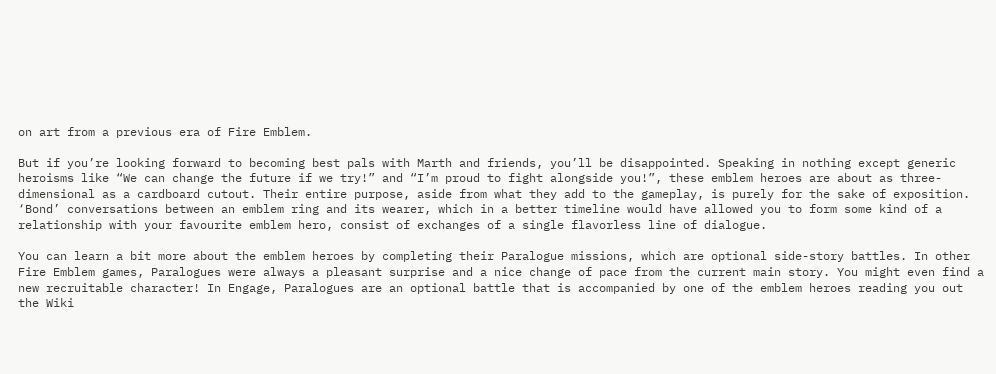on art from a previous era of Fire Emblem.

But if you’re looking forward to becoming best pals with Marth and friends, you’ll be disappointed. Speaking in nothing except generic heroisms like “We can change the future if we try!” and “I’m proud to fight alongside you!”, these emblem heroes are about as three-dimensional as a cardboard cutout. Their entire purpose, aside from what they add to the gameplay, is purely for the sake of exposition. ‘Bond’ conversations between an emblem ring and its wearer, which in a better timeline would have allowed you to form some kind of a relationship with your favourite emblem hero, consist of exchanges of a single flavorless line of dialogue.

You can learn a bit more about the emblem heroes by completing their Paralogue missions, which are optional side-story battles. In other Fire Emblem games, Paralogues were always a pleasant surprise and a nice change of pace from the current main story. You might even find a new recruitable character! In Engage, Paralogues are an optional battle that is accompanied by one of the emblem heroes reading you out the Wiki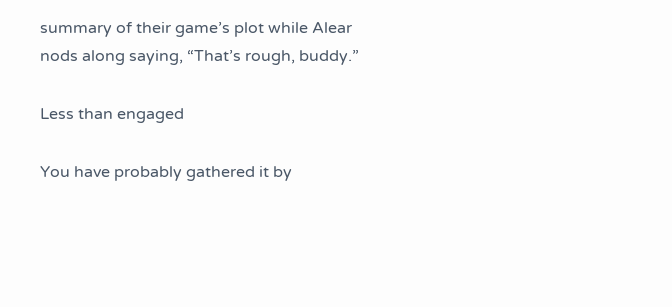summary of their game’s plot while Alear nods along saying, “That’s rough, buddy.”

Less than engaged

You have probably gathered it by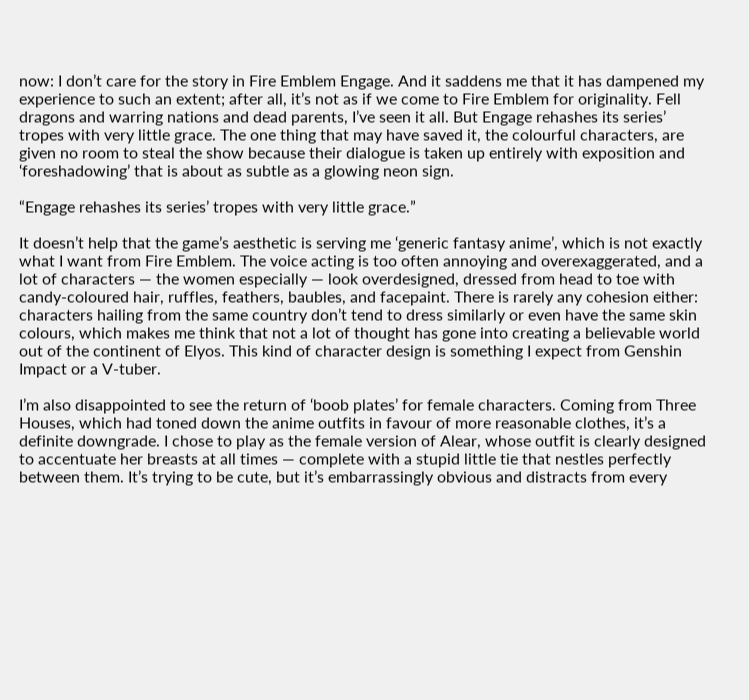now: I don’t care for the story in Fire Emblem Engage. And it saddens me that it has dampened my experience to such an extent; after all, it’s not as if we come to Fire Emblem for originality. Fell dragons and warring nations and dead parents, I’ve seen it all. But Engage rehashes its series’ tropes with very little grace. The one thing that may have saved it, the colourful characters, are given no room to steal the show because their dialogue is taken up entirely with exposition and ‘foreshadowing’ that is about as subtle as a glowing neon sign.

“Engage rehashes its series’ tropes with very little grace.”

It doesn’t help that the game’s aesthetic is serving me ‘generic fantasy anime’, which is not exactly what I want from Fire Emblem. The voice acting is too often annoying and overexaggerated, and a lot of characters — the women especially — look overdesigned, dressed from head to toe with candy-coloured hair, ruffles, feathers, baubles, and facepaint. There is rarely any cohesion either: characters hailing from the same country don’t tend to dress similarly or even have the same skin colours, which makes me think that not a lot of thought has gone into creating a believable world out of the continent of Elyos. This kind of character design is something I expect from Genshin Impact or a V-tuber.

I’m also disappointed to see the return of ‘boob plates’ for female characters. Coming from Three Houses, which had toned down the anime outfits in favour of more reasonable clothes, it’s a definite downgrade. I chose to play as the female version of Alear, whose outfit is clearly designed to accentuate her breasts at all times — complete with a stupid little tie that nestles perfectly between them. It’s trying to be cute, but it’s embarrassingly obvious and distracts from every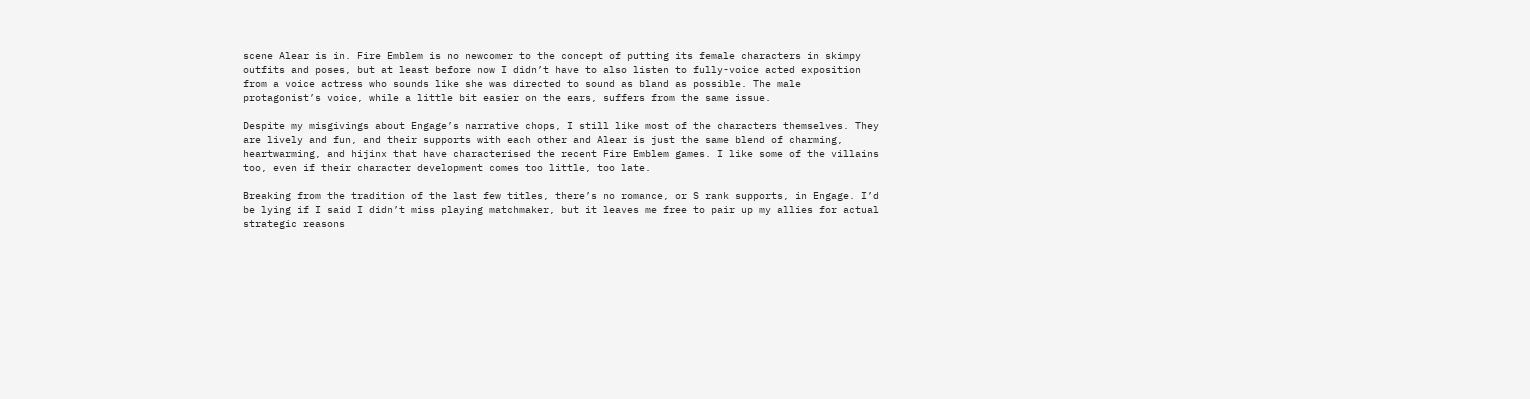scene Alear is in. Fire Emblem is no newcomer to the concept of putting its female characters in skimpy outfits and poses, but at least before now I didn’t have to also listen to fully-voice acted exposition from a voice actress who sounds like she was directed to sound as bland as possible. The male protagonist’s voice, while a little bit easier on the ears, suffers from the same issue.

Despite my misgivings about Engage’s narrative chops, I still like most of the characters themselves. They are lively and fun, and their supports with each other and Alear is just the same blend of charming, heartwarming, and hijinx that have characterised the recent Fire Emblem games. I like some of the villains too, even if their character development comes too little, too late.

Breaking from the tradition of the last few titles, there’s no romance, or S rank supports, in Engage. I’d be lying if I said I didn’t miss playing matchmaker, but it leaves me free to pair up my allies for actual strategic reasons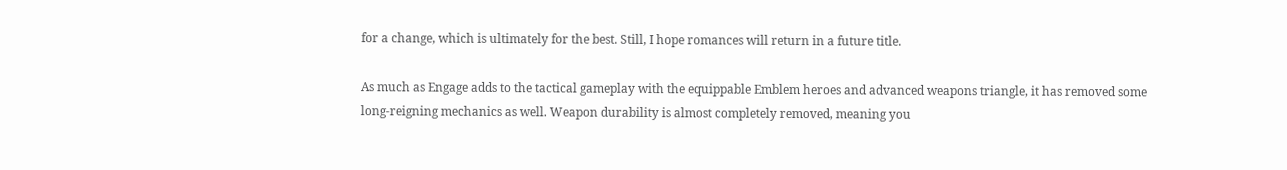for a change, which is ultimately for the best. Still, I hope romances will return in a future title.

As much as Engage adds to the tactical gameplay with the equippable Emblem heroes and advanced weapons triangle, it has removed some long-reigning mechanics as well. Weapon durability is almost completely removed, meaning you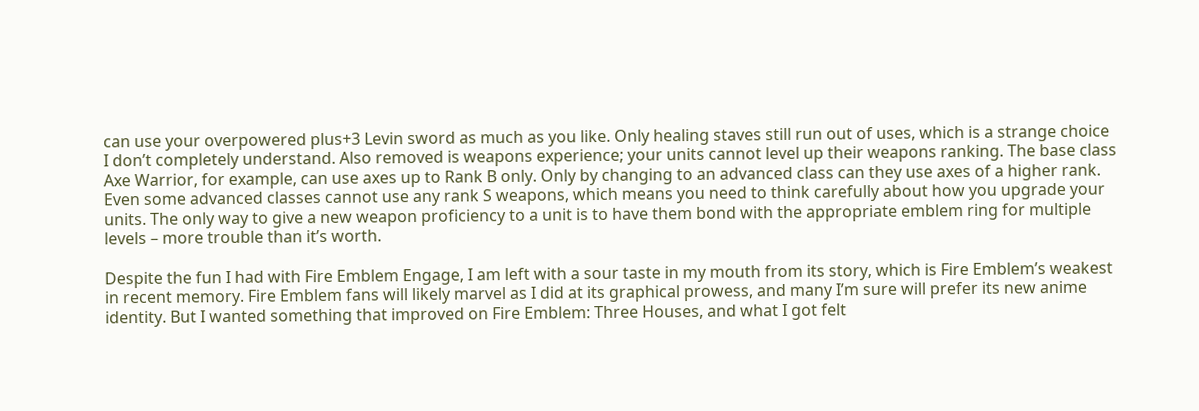can use your overpowered plus+3 Levin sword as much as you like. Only healing staves still run out of uses, which is a strange choice I don’t completely understand. Also removed is weapons experience; your units cannot level up their weapons ranking. The base class Axe Warrior, for example, can use axes up to Rank B only. Only by changing to an advanced class can they use axes of a higher rank. Even some advanced classes cannot use any rank S weapons, which means you need to think carefully about how you upgrade your units. The only way to give a new weapon proficiency to a unit is to have them bond with the appropriate emblem ring for multiple levels – more trouble than it’s worth.

Despite the fun I had with Fire Emblem Engage, I am left with a sour taste in my mouth from its story, which is Fire Emblem’s weakest in recent memory. Fire Emblem fans will likely marvel as I did at its graphical prowess, and many I’m sure will prefer its new anime identity. But I wanted something that improved on Fire Emblem: Three Houses, and what I got felt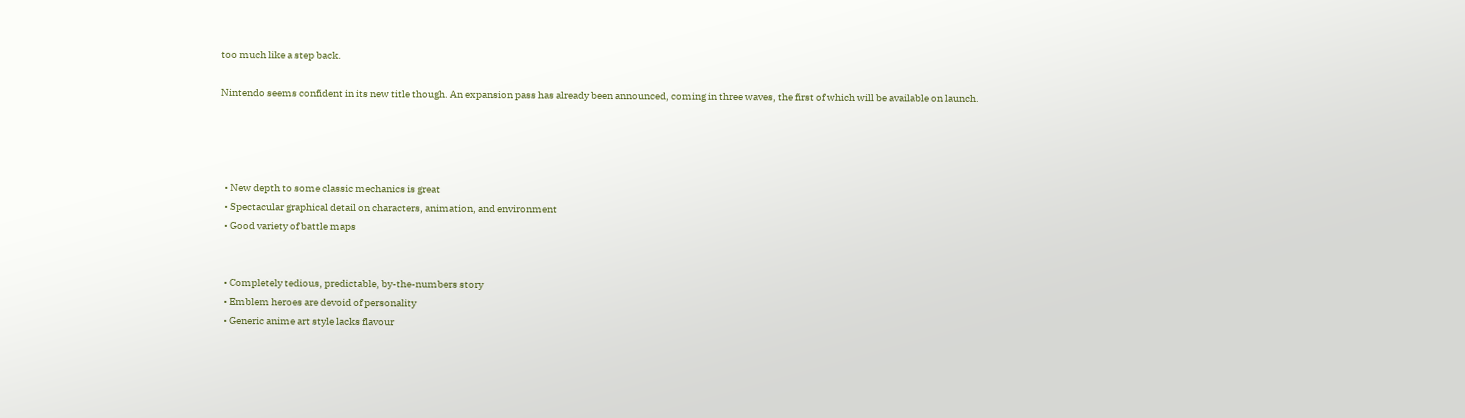too much like a step back.

Nintendo seems confident in its new title though. An expansion pass has already been announced, coming in three waves, the first of which will be available on launch.




  • New depth to some classic mechanics is great
  • Spectacular graphical detail on characters, animation, and environment
  • Good variety of battle maps


  • Completely tedious, predictable, by-the-numbers story
  • Emblem heroes are devoid of personality
  • Generic anime art style lacks flavour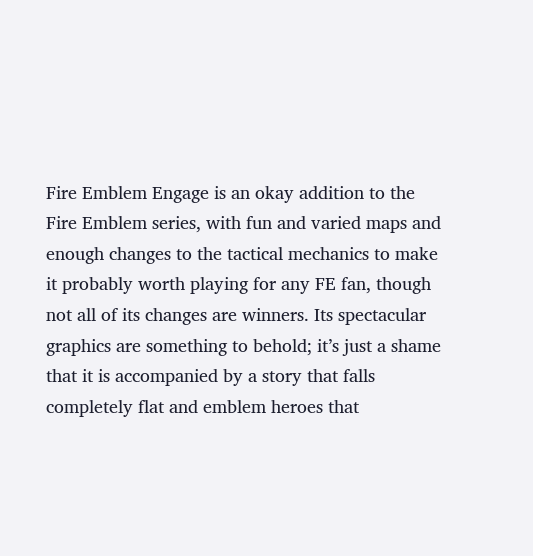Fire Emblem Engage is an okay addition to the Fire Emblem series, with fun and varied maps and enough changes to the tactical mechanics to make it probably worth playing for any FE fan, though not all of its changes are winners. Its spectacular graphics are something to behold; it’s just a shame that it is accompanied by a story that falls completely flat and emblem heroes that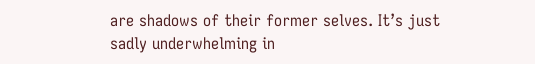are shadows of their former selves. It’s just sadly underwhelming in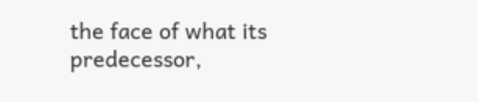the face of what its predecessor,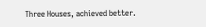Three Houses, achieved better.